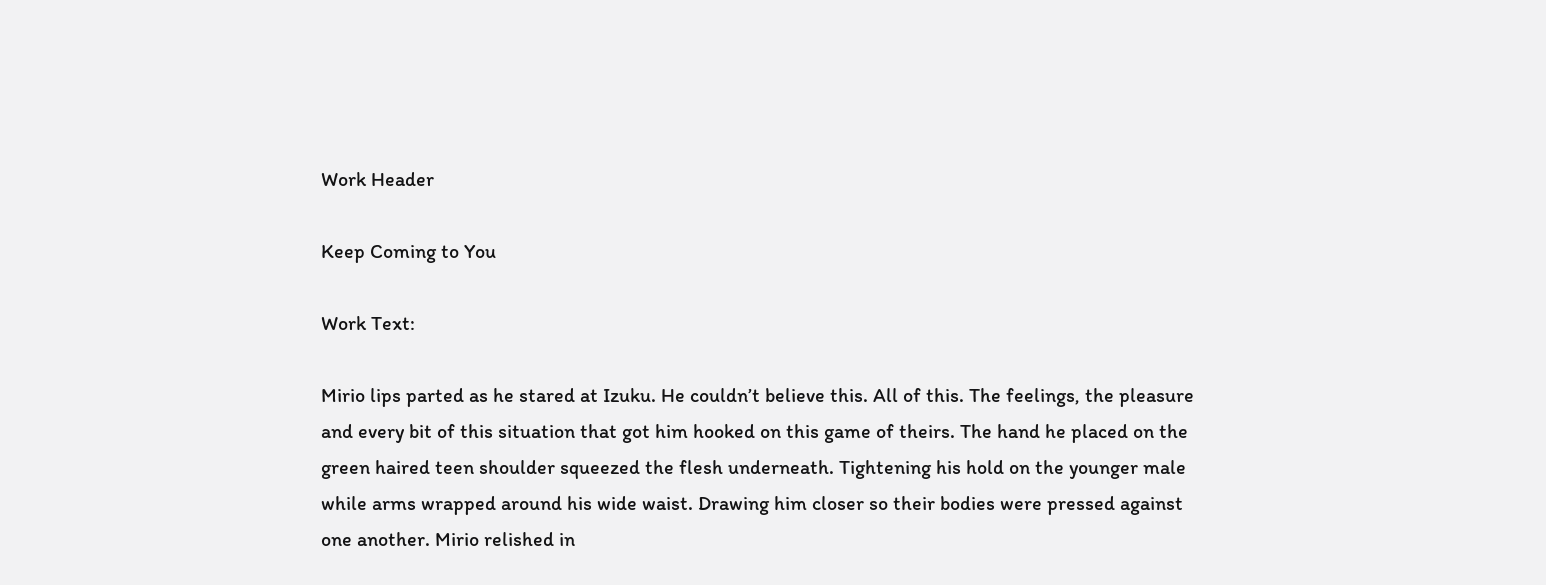Work Header

Keep Coming to You

Work Text:

Mirio lips parted as he stared at Izuku. He couldn’t believe this. All of this. The feelings, the pleasure and every bit of this situation that got him hooked on this game of theirs. The hand he placed on the green haired teen shoulder squeezed the flesh underneath. Tightening his hold on the younger male while arms wrapped around his wide waist. Drawing him closer so their bodies were pressed against one another. Mirio relished in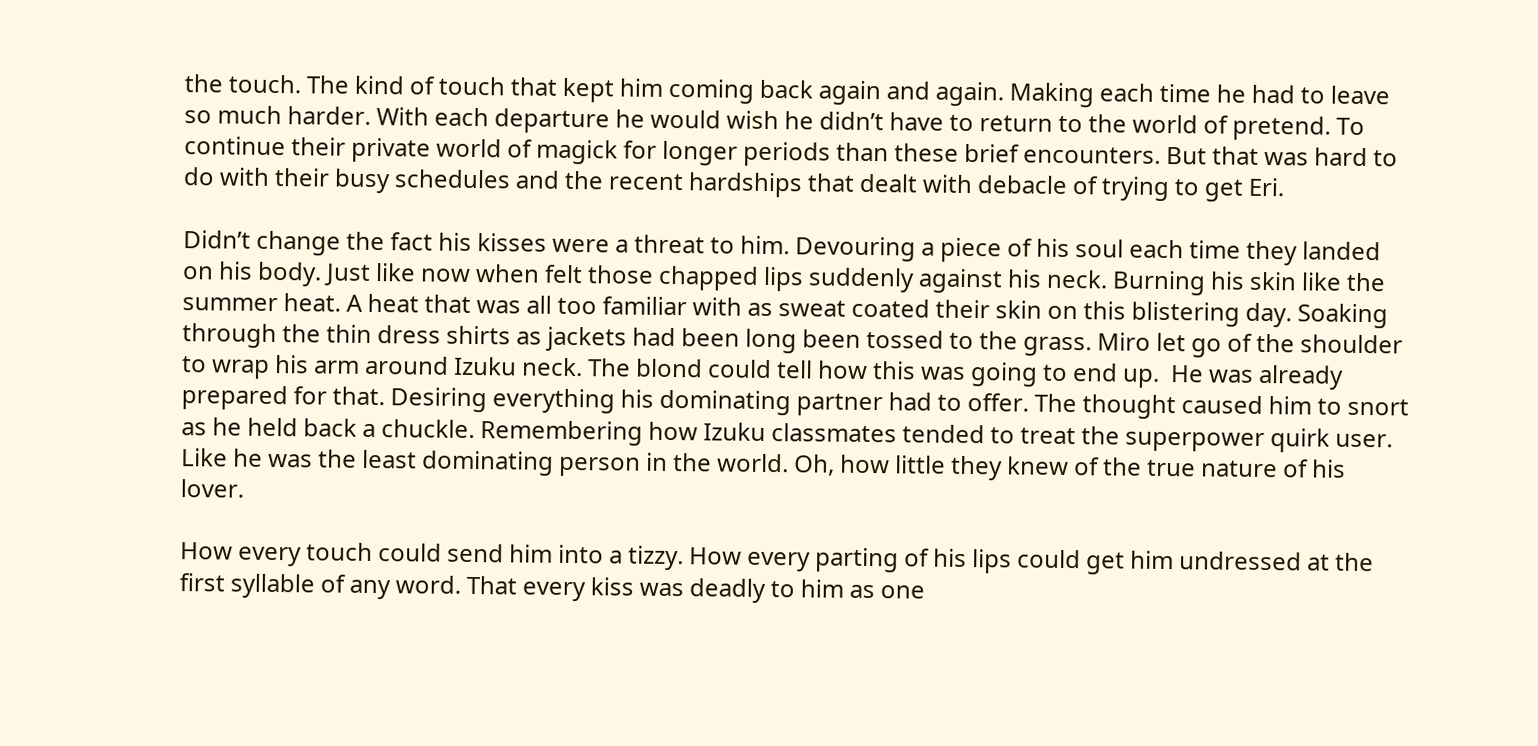the touch. The kind of touch that kept him coming back again and again. Making each time he had to leave so much harder. With each departure he would wish he didn’t have to return to the world of pretend. To continue their private world of magick for longer periods than these brief encounters. But that was hard to do with their busy schedules and the recent hardships that dealt with debacle of trying to get Eri.

Didn’t change the fact his kisses were a threat to him. Devouring a piece of his soul each time they landed on his body. Just like now when felt those chapped lips suddenly against his neck. Burning his skin like the summer heat. A heat that was all too familiar with as sweat coated their skin on this blistering day. Soaking through the thin dress shirts as jackets had been long been tossed to the grass. Miro let go of the shoulder to wrap his arm around Izuku neck. The blond could tell how this was going to end up.  He was already prepared for that. Desiring everything his dominating partner had to offer. The thought caused him to snort as he held back a chuckle. Remembering how Izuku classmates tended to treat the superpower quirk user. Like he was the least dominating person in the world. Oh, how little they knew of the true nature of his lover.

How every touch could send him into a tizzy. How every parting of his lips could get him undressed at the first syllable of any word. That every kiss was deadly to him as one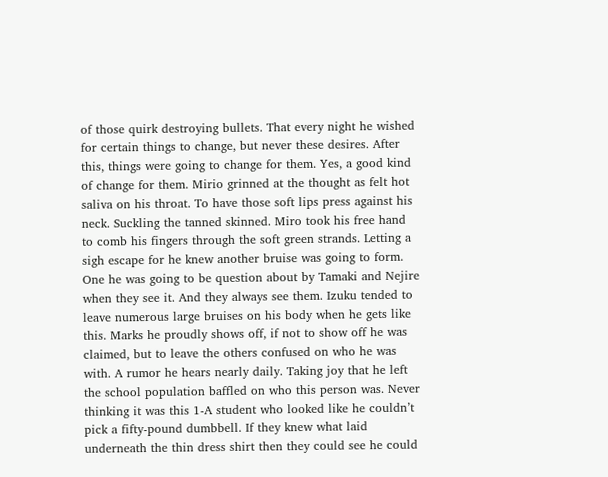of those quirk destroying bullets. That every night he wished for certain things to change, but never these desires. After this, things were going to change for them. Yes, a good kind of change for them. Mirio grinned at the thought as felt hot saliva on his throat. To have those soft lips press against his neck. Suckling the tanned skinned. Miro took his free hand to comb his fingers through the soft green strands. Letting a sigh escape for he knew another bruise was going to form. One he was going to be question about by Tamaki and Nejire when they see it. And they always see them. Izuku tended to leave numerous large bruises on his body when he gets like this. Marks he proudly shows off, if not to show off he was claimed, but to leave the others confused on who he was with. A rumor he hears nearly daily. Taking joy that he left the school population baffled on who this person was. Never thinking it was this 1-A student who looked like he couldn’t pick a fifty-pound dumbbell. If they knew what laid underneath the thin dress shirt then they could see he could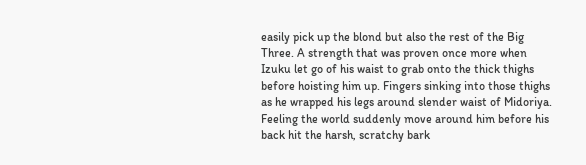easily pick up the blond but also the rest of the Big Three. A strength that was proven once more when Izuku let go of his waist to grab onto the thick thighs before hoisting him up. Fingers sinking into those thighs as he wrapped his legs around slender waist of Midoriya. Feeling the world suddenly move around him before his back hit the harsh, scratchy bark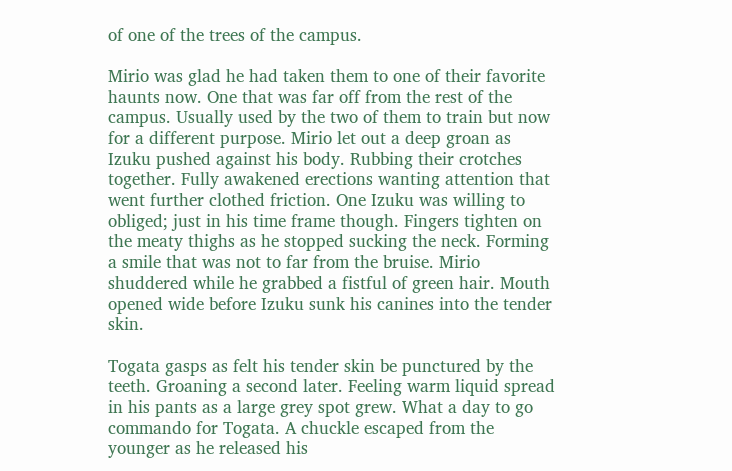of one of the trees of the campus.

Mirio was glad he had taken them to one of their favorite haunts now. One that was far off from the rest of the campus. Usually used by the two of them to train but now for a different purpose. Mirio let out a deep groan as Izuku pushed against his body. Rubbing their crotches together. Fully awakened erections wanting attention that went further clothed friction. One Izuku was willing to obliged; just in his time frame though. Fingers tighten on the meaty thighs as he stopped sucking the neck. Forming a smile that was not to far from the bruise. Mirio shuddered while he grabbed a fistful of green hair. Mouth opened wide before Izuku sunk his canines into the tender skin.

Togata gasps as felt his tender skin be punctured by the teeth. Groaning a second later. Feeling warm liquid spread in his pants as a large grey spot grew. What a day to go commando for Togata. A chuckle escaped from the younger as he released his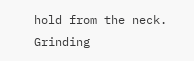hold from the neck. Grinding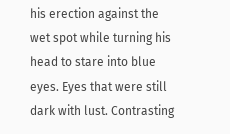his erection against the wet spot while turning his head to stare into blue eyes. Eyes that were still dark with lust. Contrasting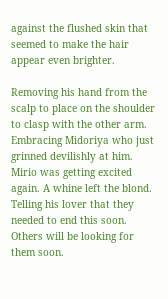against the flushed skin that seemed to make the hair appear even brighter.

Removing his hand from the scalp to place on the shoulder to clasp with the other arm. Embracing Midoriya who just grinned devilishly at him. Mirio was getting excited again. A whine left the blond. Telling his lover that they needed to end this soon. Others will be looking for them soon.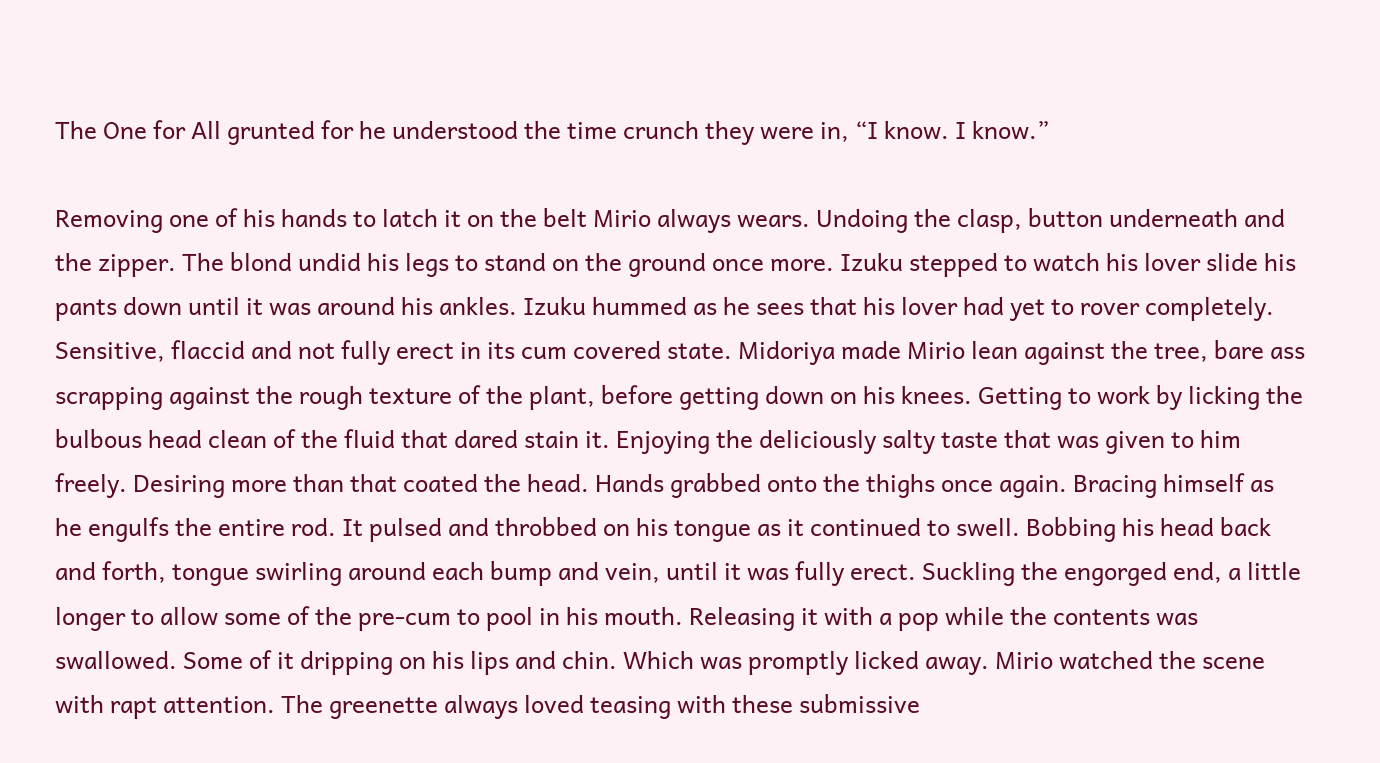The One for All grunted for he understood the time crunch they were in, “I know. I know.”

Removing one of his hands to latch it on the belt Mirio always wears. Undoing the clasp, button underneath and the zipper. The blond undid his legs to stand on the ground once more. Izuku stepped to watch his lover slide his pants down until it was around his ankles. Izuku hummed as he sees that his lover had yet to rover completely. Sensitive, flaccid and not fully erect in its cum covered state. Midoriya made Mirio lean against the tree, bare ass scrapping against the rough texture of the plant, before getting down on his knees. Getting to work by licking the bulbous head clean of the fluid that dared stain it. Enjoying the deliciously salty taste that was given to him freely. Desiring more than that coated the head. Hands grabbed onto the thighs once again. Bracing himself as he engulfs the entire rod. It pulsed and throbbed on his tongue as it continued to swell. Bobbing his head back and forth, tongue swirling around each bump and vein, until it was fully erect. Suckling the engorged end, a little longer to allow some of the pre-cum to pool in his mouth. Releasing it with a pop while the contents was swallowed. Some of it dripping on his lips and chin. Which was promptly licked away. Mirio watched the scene with rapt attention. The greenette always loved teasing with these submissive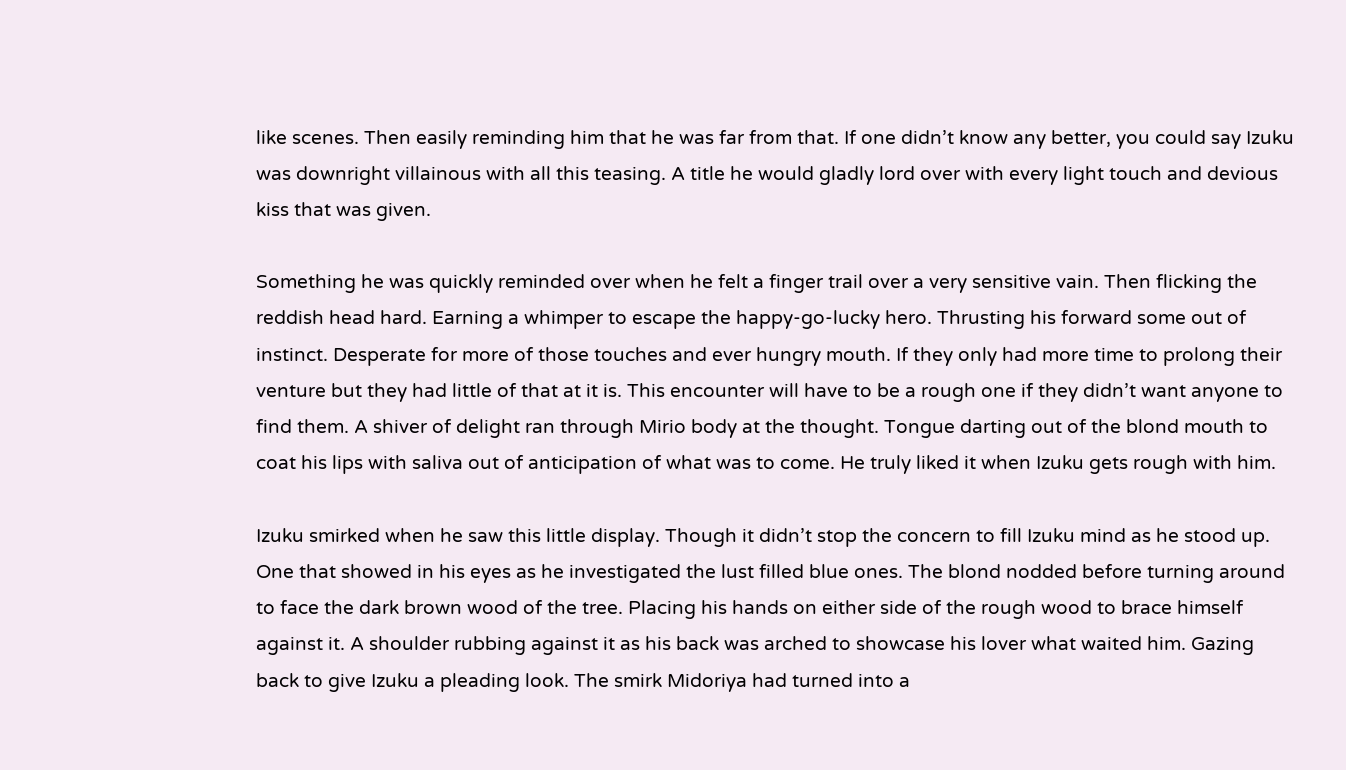like scenes. Then easily reminding him that he was far from that. If one didn’t know any better, you could say Izuku was downright villainous with all this teasing. A title he would gladly lord over with every light touch and devious kiss that was given.

Something he was quickly reminded over when he felt a finger trail over a very sensitive vain. Then flicking the reddish head hard. Earning a whimper to escape the happy-go-lucky hero. Thrusting his forward some out of instinct. Desperate for more of those touches and ever hungry mouth. If they only had more time to prolong their venture but they had little of that at it is. This encounter will have to be a rough one if they didn’t want anyone to find them. A shiver of delight ran through Mirio body at the thought. Tongue darting out of the blond mouth to coat his lips with saliva out of anticipation of what was to come. He truly liked it when Izuku gets rough with him.

Izuku smirked when he saw this little display. Though it didn’t stop the concern to fill Izuku mind as he stood up. One that showed in his eyes as he investigated the lust filled blue ones. The blond nodded before turning around to face the dark brown wood of the tree. Placing his hands on either side of the rough wood to brace himself against it. A shoulder rubbing against it as his back was arched to showcase his lover what waited him. Gazing back to give Izuku a pleading look. The smirk Midoriya had turned into a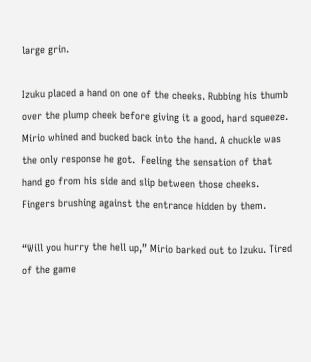large grin.

Izuku placed a hand on one of the cheeks. Rubbing his thumb over the plump cheek before giving it a good, hard squeeze. Mirio whined and bucked back into the hand. A chuckle was the only response he got.  Feeling the sensation of that hand go from his side and slip between those cheeks. Fingers brushing against the entrance hidden by them.

“Will you hurry the hell up,” Mirio barked out to Izuku. Tired of the game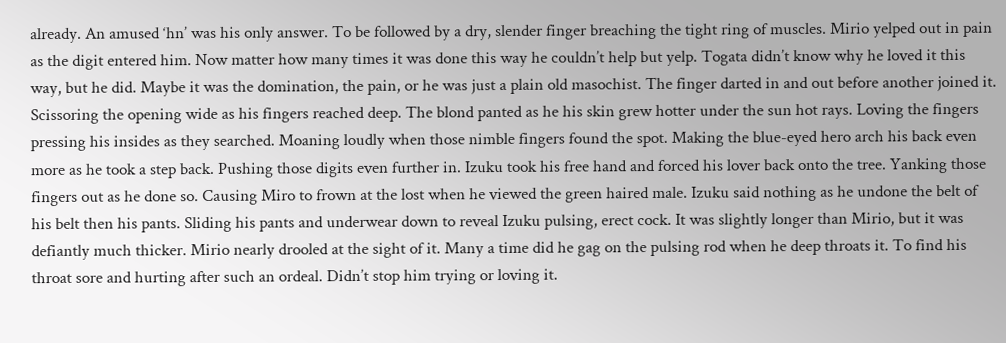already. An amused ‘hn’ was his only answer. To be followed by a dry, slender finger breaching the tight ring of muscles. Mirio yelped out in pain as the digit entered him. Now matter how many times it was done this way he couldn’t help but yelp. Togata didn’t know why he loved it this way, but he did. Maybe it was the domination, the pain, or he was just a plain old masochist. The finger darted in and out before another joined it. Scissoring the opening wide as his fingers reached deep. The blond panted as he his skin grew hotter under the sun hot rays. Loving the fingers pressing his insides as they searched. Moaning loudly when those nimble fingers found the spot. Making the blue-eyed hero arch his back even more as he took a step back. Pushing those digits even further in. Izuku took his free hand and forced his lover back onto the tree. Yanking those fingers out as he done so. Causing Miro to frown at the lost when he viewed the green haired male. Izuku said nothing as he undone the belt of his belt then his pants. Sliding his pants and underwear down to reveal Izuku pulsing, erect cock. It was slightly longer than Mirio, but it was defiantly much thicker. Mirio nearly drooled at the sight of it. Many a time did he gag on the pulsing rod when he deep throats it. To find his throat sore and hurting after such an ordeal. Didn’t stop him trying or loving it.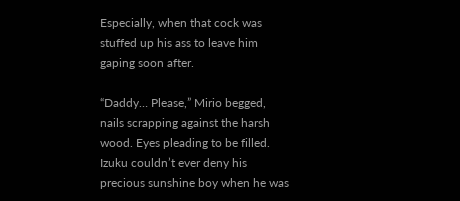Especially, when that cock was stuffed up his ass to leave him gaping soon after.

“Daddy… Please,” Mirio begged, nails scrapping against the harsh wood. Eyes pleading to be filled. Izuku couldn’t ever deny his precious sunshine boy when he was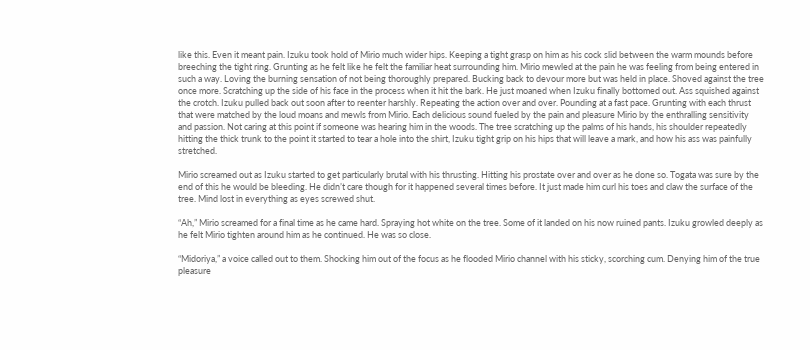like this. Even it meant pain. Izuku took hold of Mirio much wider hips. Keeping a tight grasp on him as his cock slid between the warm mounds before breeching the tight ring. Grunting as he felt like he felt the familiar heat surrounding him. Mirio mewled at the pain he was feeling from being entered in such a way. Loving the burning sensation of not being thoroughly prepared. Bucking back to devour more but was held in place. Shoved against the tree once more. Scratching up the side of his face in the process when it hit the bark. He just moaned when Izuku finally bottomed out. Ass squished against the crotch. Izuku pulled back out soon after to reenter harshly. Repeating the action over and over. Pounding at a fast pace. Grunting with each thrust that were matched by the loud moans and mewls from Mirio. Each delicious sound fueled by the pain and pleasure Mirio by the enthralling sensitivity and passion. Not caring at this point if someone was hearing him in the woods. The tree scratching up the palms of his hands, his shoulder repeatedly hitting the thick trunk to the point it started to tear a hole into the shirt, Izuku tight grip on his hips that will leave a mark, and how his ass was painfully stretched.

Mirio screamed out as Izuku started to get particularly brutal with his thrusting. Hitting his prostate over and over as he done so. Togata was sure by the end of this he would be bleeding. He didn’t care though for it happened several times before. It just made him curl his toes and claw the surface of the tree. Mind lost in everything as eyes screwed shut.

“Ah,” Mirio screamed for a final time as he came hard. Spraying hot white on the tree. Some of it landed on his now ruined pants. Izuku growled deeply as he felt Mirio tighten around him as he continued. He was so close.

“Midoriya,” a voice called out to them. Shocking him out of the focus as he flooded Mirio channel with his sticky, scorching cum. Denying him of the true pleasure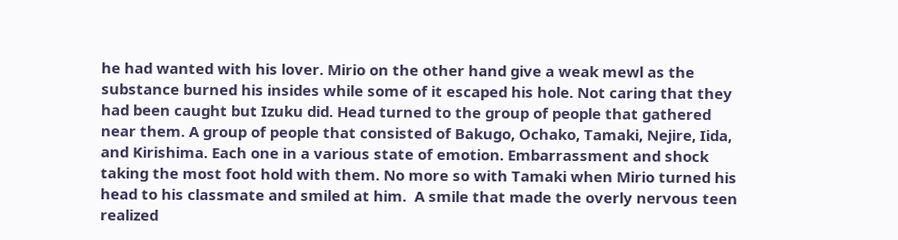he had wanted with his lover. Mirio on the other hand give a weak mewl as the substance burned his insides while some of it escaped his hole. Not caring that they had been caught but Izuku did. Head turned to the group of people that gathered near them. A group of people that consisted of Bakugo, Ochako, Tamaki, Nejire, Iida, and Kirishima. Each one in a various state of emotion. Embarrassment and shock taking the most foot hold with them. No more so with Tamaki when Mirio turned his head to his classmate and smiled at him.  A smile that made the overly nervous teen realized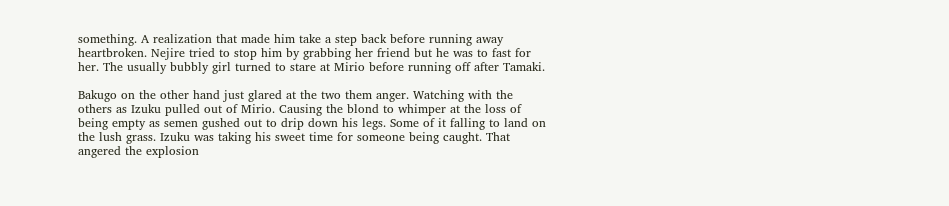something. A realization that made him take a step back before running away heartbroken. Nejire tried to stop him by grabbing her friend but he was to fast for her. The usually bubbly girl turned to stare at Mirio before running off after Tamaki.

Bakugo on the other hand just glared at the two them anger. Watching with the others as Izuku pulled out of Mirio. Causing the blond to whimper at the loss of being empty as semen gushed out to drip down his legs. Some of it falling to land on the lush grass. Izuku was taking his sweet time for someone being caught. That angered the explosion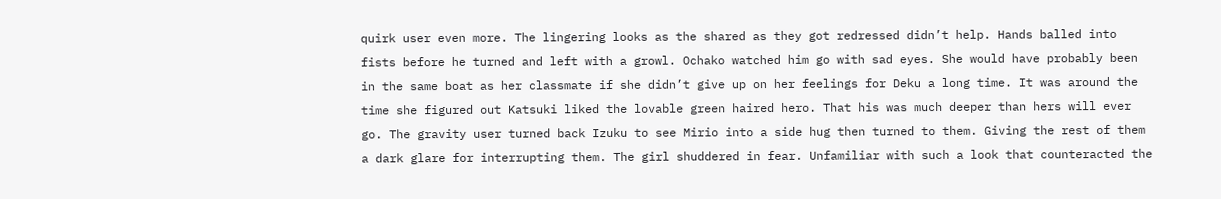quirk user even more. The lingering looks as the shared as they got redressed didn’t help. Hands balled into fists before he turned and left with a growl. Ochako watched him go with sad eyes. She would have probably been in the same boat as her classmate if she didn’t give up on her feelings for Deku a long time. It was around the time she figured out Katsuki liked the lovable green haired hero. That his was much deeper than hers will ever go. The gravity user turned back Izuku to see Mirio into a side hug then turned to them. Giving the rest of them a dark glare for interrupting them. The girl shuddered in fear. Unfamiliar with such a look that counteracted the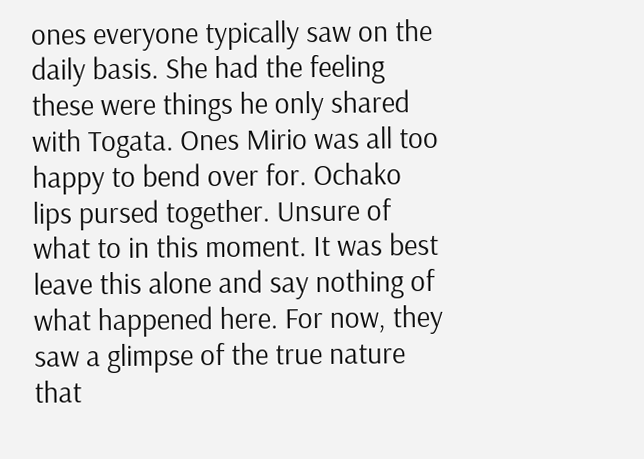ones everyone typically saw on the daily basis. She had the feeling these were things he only shared with Togata. Ones Mirio was all too happy to bend over for. Ochako lips pursed together. Unsure of what to in this moment. It was best leave this alone and say nothing of what happened here. For now, they saw a glimpse of the true nature that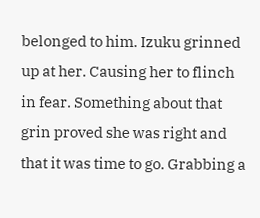belonged to him. Izuku grinned up at her. Causing her to flinch in fear. Something about that grin proved she was right and that it was time to go. Grabbing a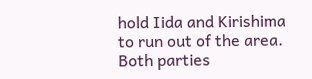hold Iida and Kirishima to run out of the area. Both parties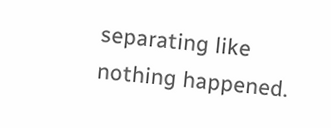separating like nothing happened.